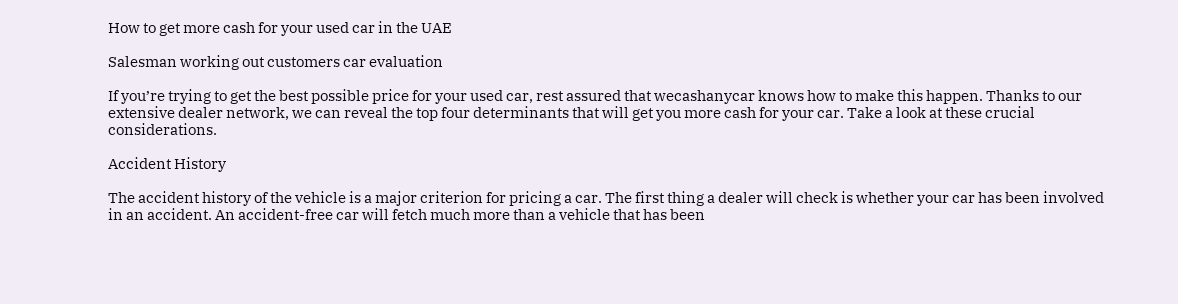How to get more cash for your used car in the UAE

Salesman working out customers car evaluation

If you’re trying to get the best possible price for your used car, rest assured that wecashanycar knows how to make this happen. Thanks to our extensive dealer network, we can reveal the top four determinants that will get you more cash for your car. Take a look at these crucial considerations.

Accident History

The accident history of the vehicle is a major criterion for pricing a car. The first thing a dealer will check is whether your car has been involved in an accident. An accident-free car will fetch much more than a vehicle that has been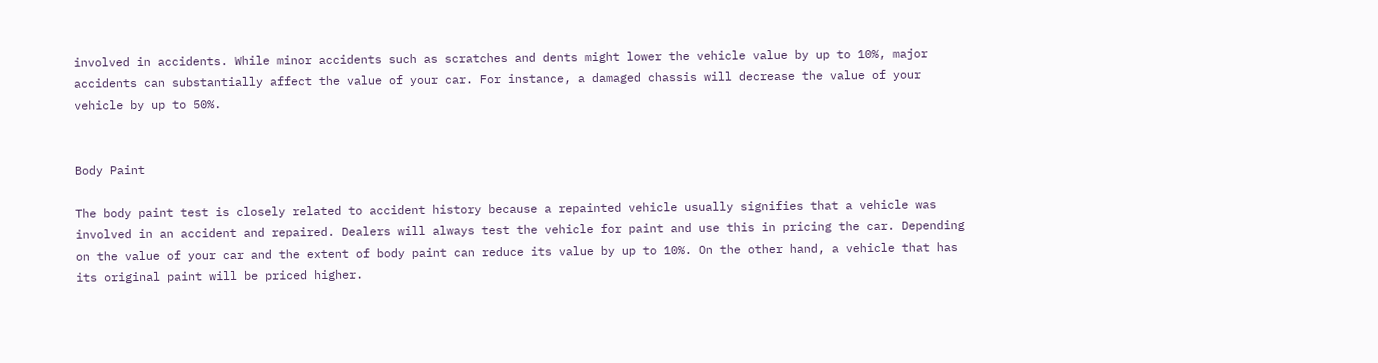involved in accidents. While minor accidents such as scratches and dents might lower the vehicle value by up to 10%, major accidents can substantially affect the value of your car. For instance, a damaged chassis will decrease the value of your vehicle by up to 50%.


Body Paint

The body paint test is closely related to accident history because a repainted vehicle usually signifies that a vehicle was involved in an accident and repaired. Dealers will always test the vehicle for paint and use this in pricing the car. Depending on the value of your car and the extent of body paint can reduce its value by up to 10%. On the other hand, a vehicle that has its original paint will be priced higher.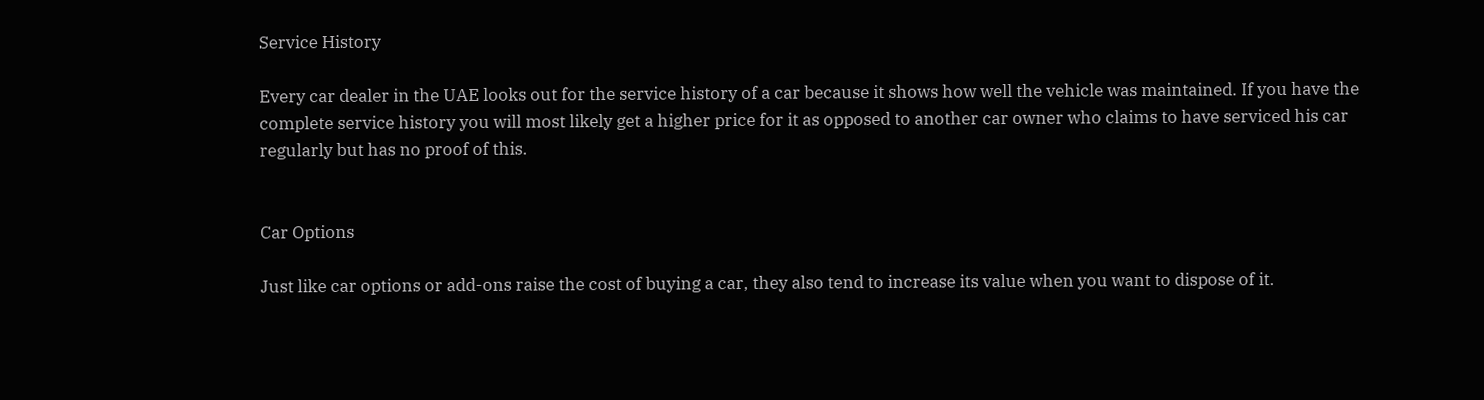Service History

Every car dealer in the UAE looks out for the service history of a car because it shows how well the vehicle was maintained. If you have the complete service history you will most likely get a higher price for it as opposed to another car owner who claims to have serviced his car regularly but has no proof of this.


Car Options

Just like car options or add-ons raise the cost of buying a car, they also tend to increase its value when you want to dispose of it.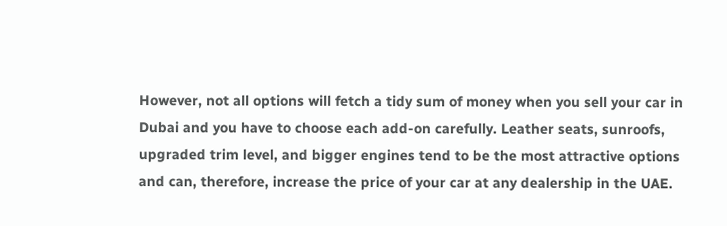However, not all options will fetch a tidy sum of money when you sell your car in Dubai and you have to choose each add-on carefully. Leather seats, sunroofs, upgraded trim level, and bigger engines tend to be the most attractive options and can, therefore, increase the price of your car at any dealership in the UAE.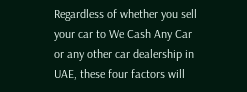Regardless of whether you sell your car to We Cash Any Car or any other car dealership in UAE, these four factors will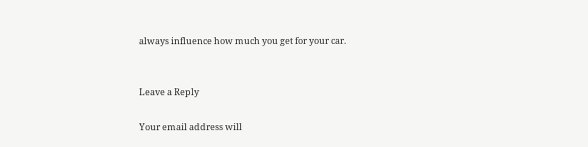always influence how much you get for your car.


Leave a Reply

Your email address will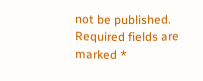not be published. Required fields are marked *